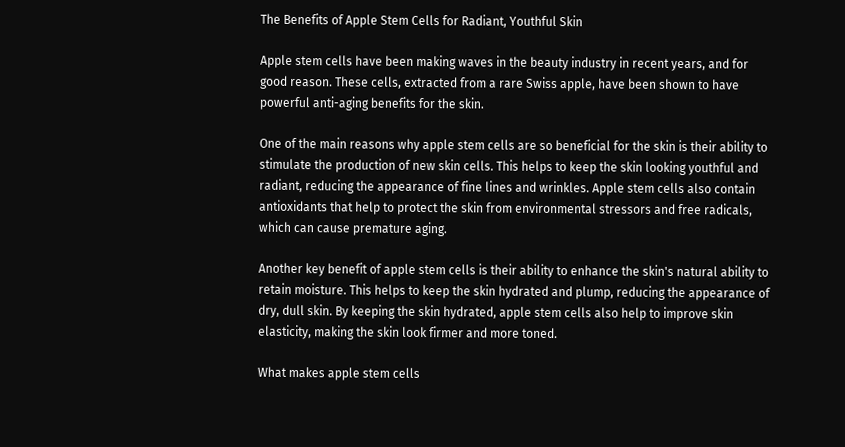The Benefits of Apple Stem Cells for Radiant, Youthful Skin

Apple stem cells have been making waves in the beauty industry in recent years, and for good reason. These cells, extracted from a rare Swiss apple, have been shown to have powerful anti-aging benefits for the skin.

One of the main reasons why apple stem cells are so beneficial for the skin is their ability to stimulate the production of new skin cells. This helps to keep the skin looking youthful and radiant, reducing the appearance of fine lines and wrinkles. Apple stem cells also contain antioxidants that help to protect the skin from environmental stressors and free radicals, which can cause premature aging.

Another key benefit of apple stem cells is their ability to enhance the skin's natural ability to retain moisture. This helps to keep the skin hydrated and plump, reducing the appearance of dry, dull skin. By keeping the skin hydrated, apple stem cells also help to improve skin elasticity, making the skin look firmer and more toned.

What makes apple stem cells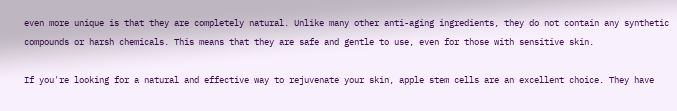even more unique is that they are completely natural. Unlike many other anti-aging ingredients, they do not contain any synthetic compounds or harsh chemicals. This means that they are safe and gentle to use, even for those with sensitive skin.

If you're looking for a natural and effective way to rejuvenate your skin, apple stem cells are an excellent choice. They have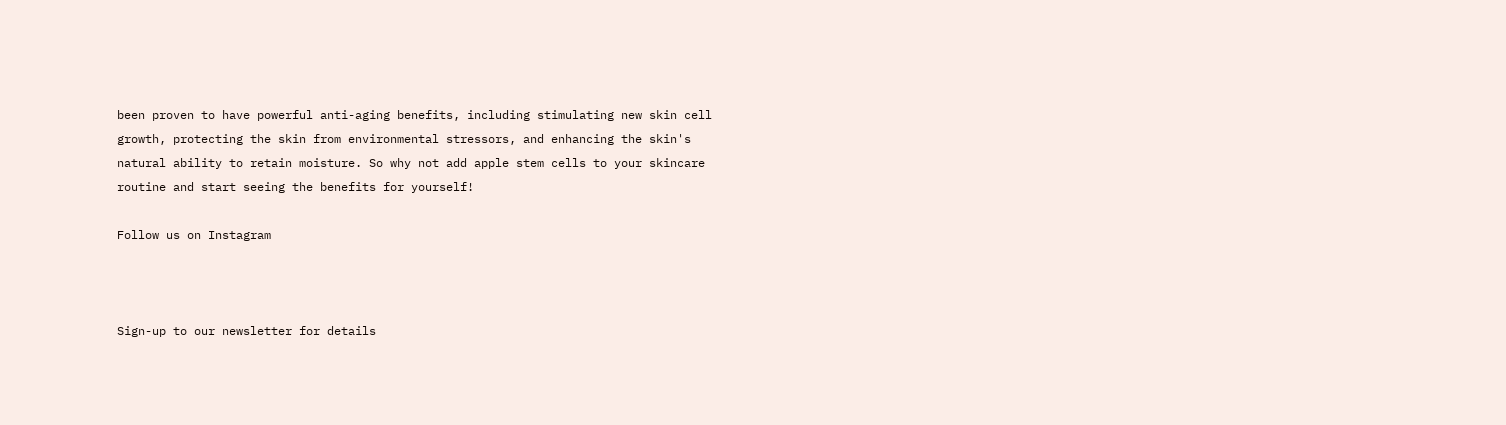been proven to have powerful anti-aging benefits, including stimulating new skin cell growth, protecting the skin from environmental stressors, and enhancing the skin's natural ability to retain moisture. So why not add apple stem cells to your skincare routine and start seeing the benefits for yourself!

Follow us on Instagram



Sign-up to our newsletter for details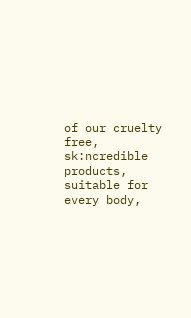of our cruelty free, sk:ncredible products, suitable for every body,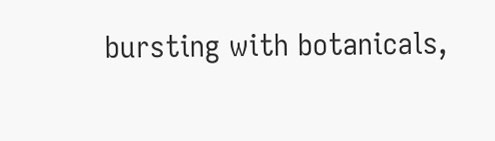bursting with botanicals,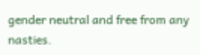gender neutral and free from any nasties.